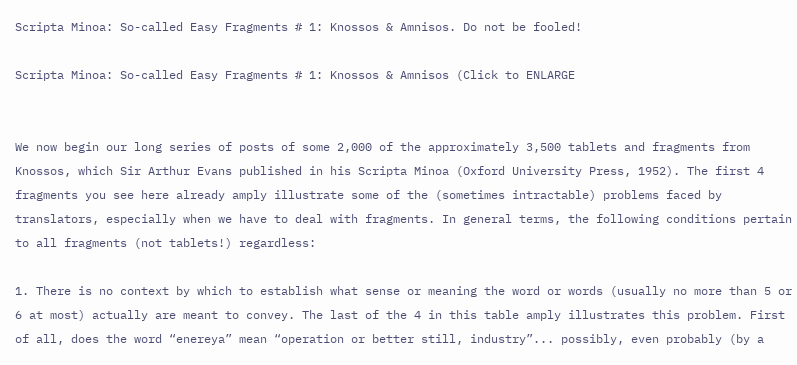Scripta Minoa: So-called Easy Fragments # 1: Knossos & Amnisos. Do not be fooled!

Scripta Minoa: So-called Easy Fragments # 1: Knossos & Amnisos (Click to ENLARGE


We now begin our long series of posts of some 2,000 of the approximately 3,500 tablets and fragments from Knossos, which Sir Arthur Evans published in his Scripta Minoa (Oxford University Press, 1952). The first 4 fragments you see here already amply illustrate some of the (sometimes intractable) problems faced by translators, especially when we have to deal with fragments. In general terms, the following conditions pertain to all fragments (not tablets!) regardless:

1. There is no context by which to establish what sense or meaning the word or words (usually no more than 5 or 6 at most) actually are meant to convey. The last of the 4 in this table amply illustrates this problem. First of all, does the word “enereya” mean “operation or better still, industry”... possibly, even probably (by a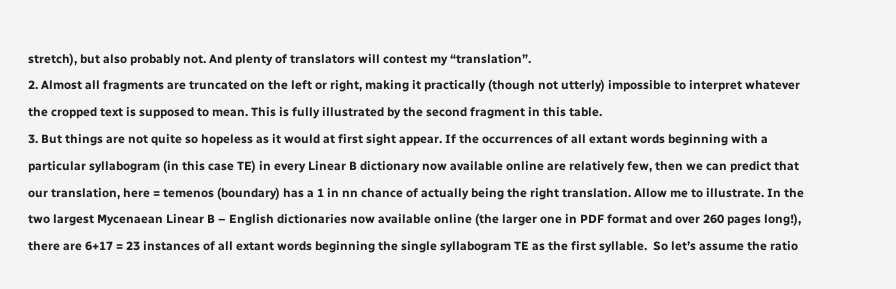stretch), but also probably not. And plenty of translators will contest my “translation”.
2. Almost all fragments are truncated on the left or right, making it practically (though not utterly) impossible to interpret whatever the cropped text is supposed to mean. This is fully illustrated by the second fragment in this table.
3. But things are not quite so hopeless as it would at first sight appear. If the occurrences of all extant words beginning with a particular syllabogram (in this case TE) in every Linear B dictionary now available online are relatively few, then we can predict that our translation, here = temenos (boundary) has a 1 in nn chance of actually being the right translation. Allow me to illustrate. In the two largest Mycenaean Linear B – English dictionaries now available online (the larger one in PDF format and over 260 pages long!), there are 6+17 = 23 instances of all extant words beginning the single syllabogram TE as the first syllable.  So let’s assume the ratio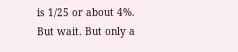is 1/25 or about 4%. But wait. But only a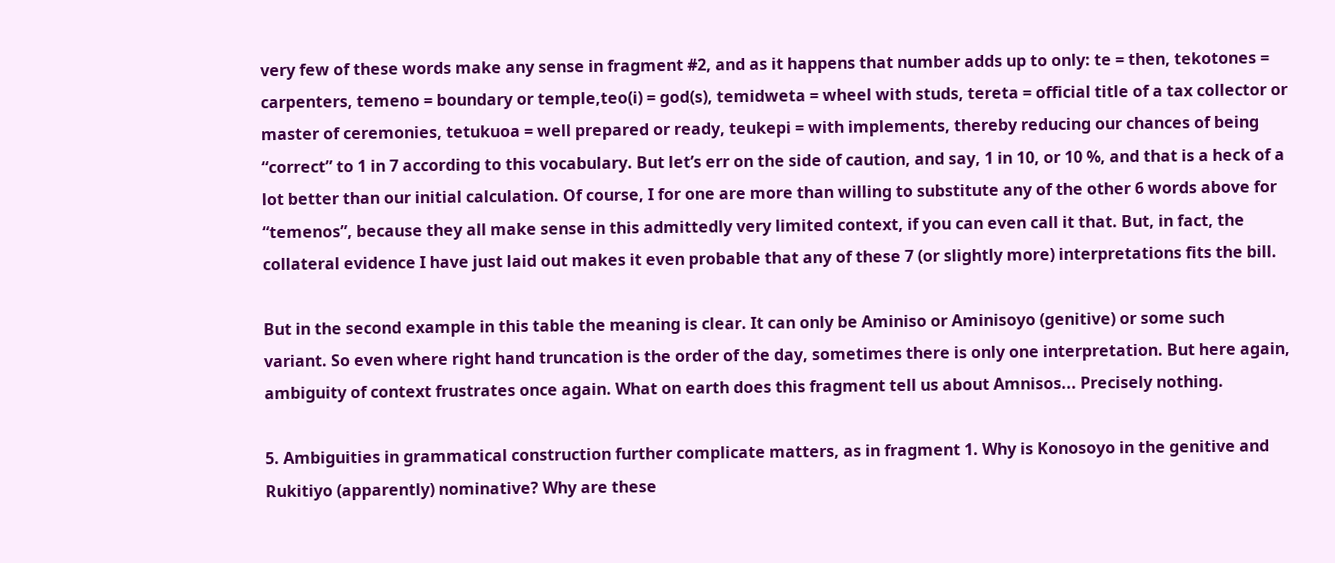very few of these words make any sense in fragment #2, and as it happens that number adds up to only: te = then, tekotones = carpenters, temeno = boundary or temple,teo(i) = god(s), temidweta = wheel with studs, tereta = official title of a tax collector or master of ceremonies, tetukuoa = well prepared or ready, teukepi = with implements, thereby reducing our chances of being “correct” to 1 in 7 according to this vocabulary. But let’s err on the side of caution, and say, 1 in 10, or 10 %, and that is a heck of a lot better than our initial calculation. Of course, I for one are more than willing to substitute any of the other 6 words above for “temenos”, because they all make sense in this admittedly very limited context, if you can even call it that. But, in fact, the collateral evidence I have just laid out makes it even probable that any of these 7 (or slightly more) interpretations fits the bill.

But in the second example in this table the meaning is clear. It can only be Aminiso or Aminisoyo (genitive) or some such variant. So even where right hand truncation is the order of the day, sometimes there is only one interpretation. But here again, ambiguity of context frustrates once again. What on earth does this fragment tell us about Amnisos... Precisely nothing.

5. Ambiguities in grammatical construction further complicate matters, as in fragment 1. Why is Konosoyo in the genitive and Rukitiyo (apparently) nominative? Why are these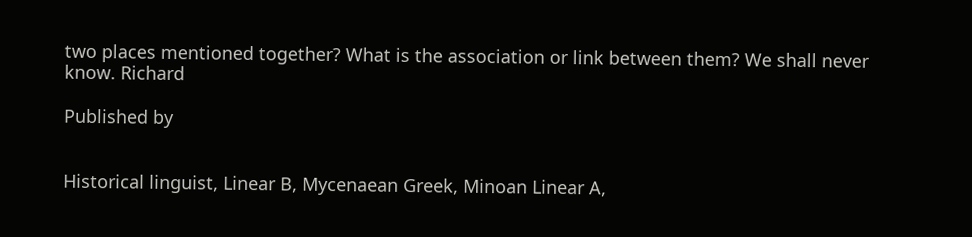two places mentioned together? What is the association or link between them? We shall never know. Richard

Published by


Historical linguist, Linear B, Mycenaean Greek, Minoan Linear A,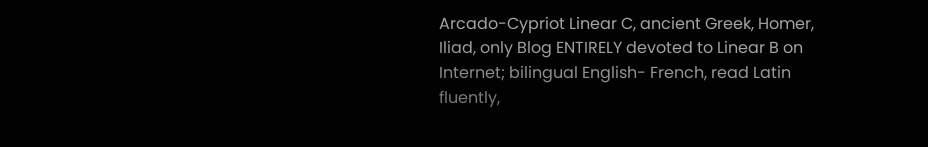Arcado-Cypriot Linear C, ancient Greek, Homer, Iliad, only Blog ENTIRELY devoted to Linear B on Internet; bilingual English- French, read Latin fluently,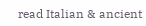read Italian & ancient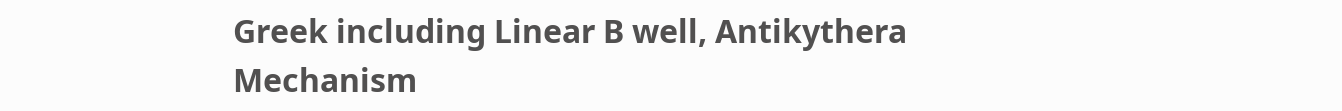Greek including Linear B well, Antikythera Mechanism